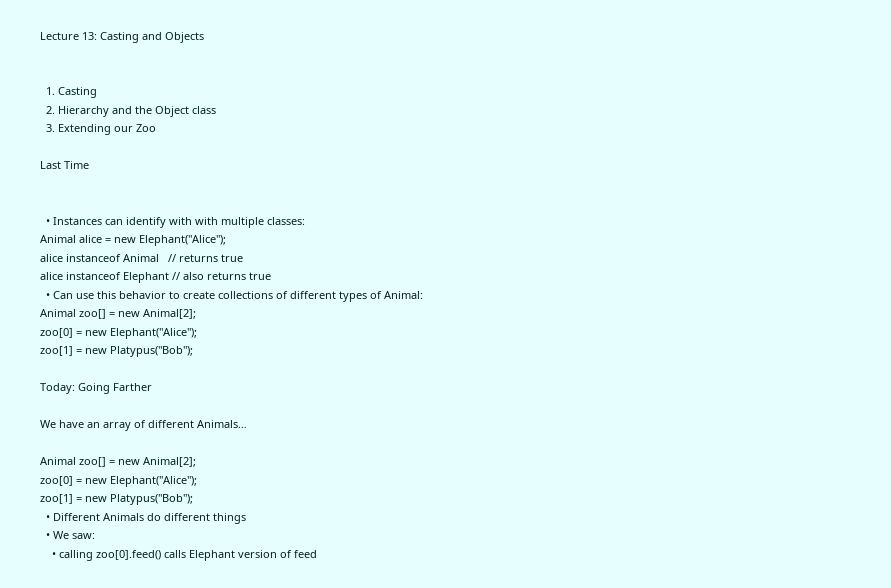Lecture 13: Casting and Objects


  1. Casting
  2. Hierarchy and the Object class
  3. Extending our Zoo

Last Time


  • Instances can identify with with multiple classes:
Animal alice = new Elephant("Alice");
alice instanceof Animal   // returns true
alice instanceof Elephant // also returns true
  • Can use this behavior to create collections of different types of Animal:
Animal zoo[] = new Animal[2];
zoo[0] = new Elephant("Alice");
zoo[1] = new Platypus("Bob");

Today: Going Farther

We have an array of different Animals…

Animal zoo[] = new Animal[2];
zoo[0] = new Elephant("Alice");
zoo[1] = new Platypus("Bob");
  • Different Animals do different things
  • We saw:
    • calling zoo[0].feed() calls Elephant version of feed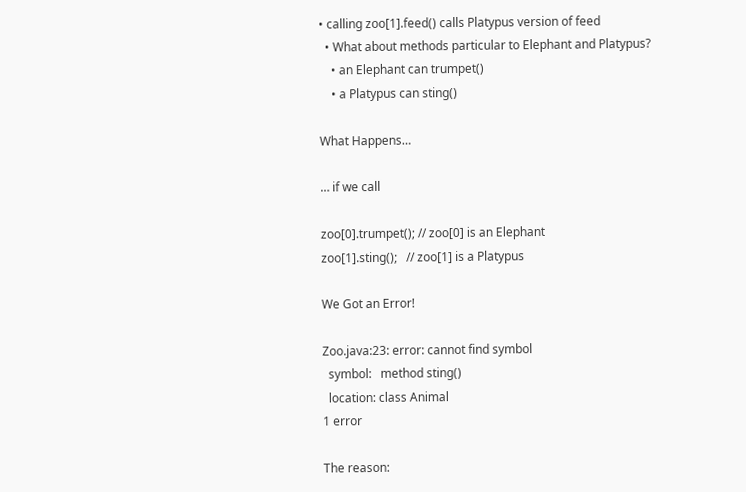• calling zoo[1].feed() calls Platypus version of feed
  • What about methods particular to Elephant and Platypus?
    • an Elephant can trumpet()
    • a Platypus can sting()

What Happens…

… if we call

zoo[0].trumpet(); // zoo[0] is an Elephant
zoo[1].sting();   // zoo[1] is a Platypus

We Got an Error!

Zoo.java:23: error: cannot find symbol
  symbol:   method sting()
  location: class Animal
1 error

The reason: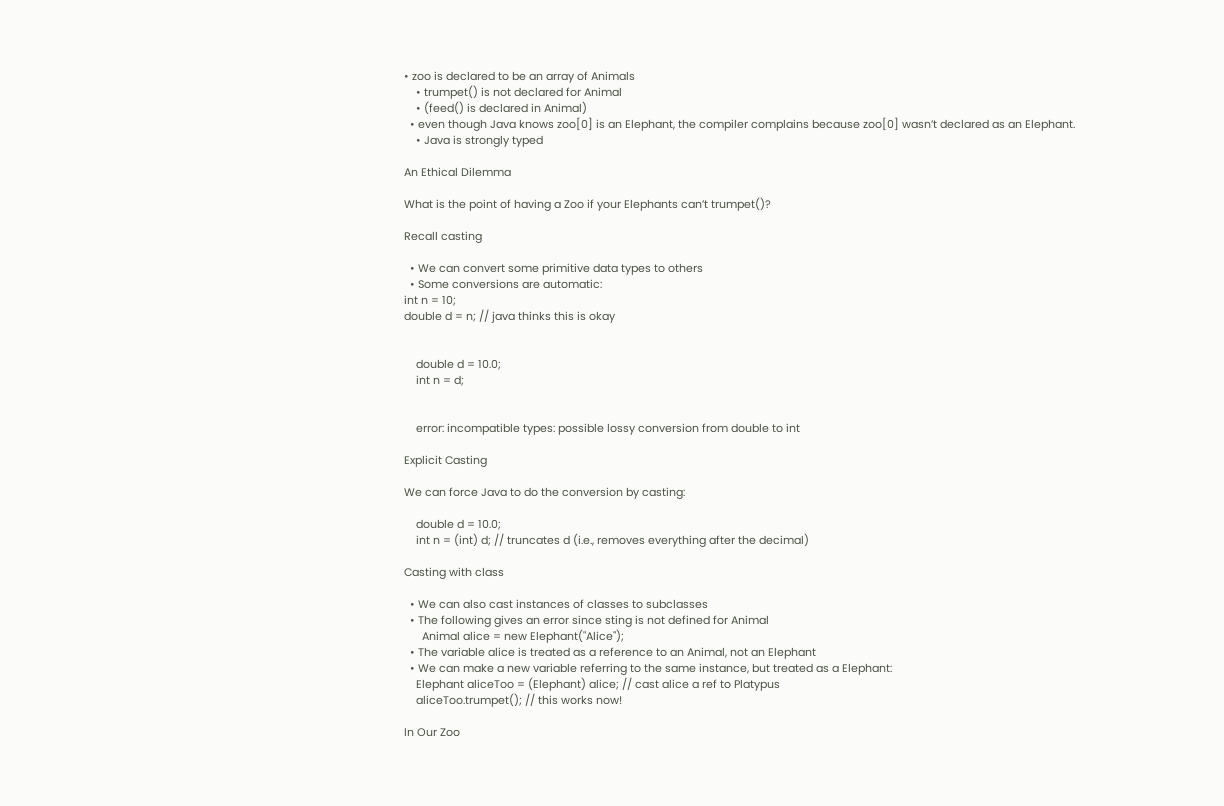• zoo is declared to be an array of Animals
    • trumpet() is not declared for Animal
    • (feed() is declared in Animal)
  • even though Java knows zoo[0] is an Elephant, the compiler complains because zoo[0] wasn’t declared as an Elephant.
    • Java is strongly typed

An Ethical Dilemma

What is the point of having a Zoo if your Elephants can’t trumpet()?

Recall casting

  • We can convert some primitive data types to others
  • Some conversions are automatic:
int n = 10;
double d = n; // java thinks this is okay


    double d = 10.0;
    int n = d;


    error: incompatible types: possible lossy conversion from double to int

Explicit Casting

We can force Java to do the conversion by casting:

    double d = 10.0;
    int n = (int) d; // truncates d (i.e., removes everything after the decimal)

Casting with class

  • We can also cast instances of classes to subclasses
  • The following gives an error since sting is not defined for Animal
      Animal alice = new Elephant("Alice");
  • The variable alice is treated as a reference to an Animal, not an Elephant
  • We can make a new variable referring to the same instance, but treated as a Elephant:
    Elephant aliceToo = (Elephant) alice; // cast alice a ref to Platypus
    aliceToo.trumpet(); // this works now!

In Our Zoo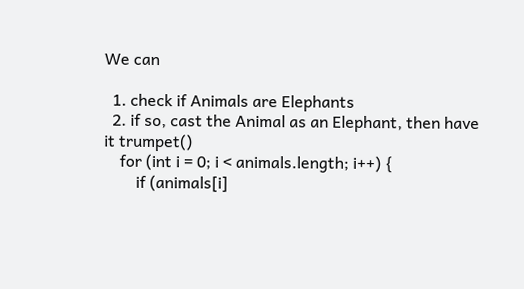We can

  1. check if Animals are Elephants
  2. if so, cast the Animal as an Elephant, then have it trumpet()
    for (int i = 0; i < animals.length; i++) {
        if (animals[i]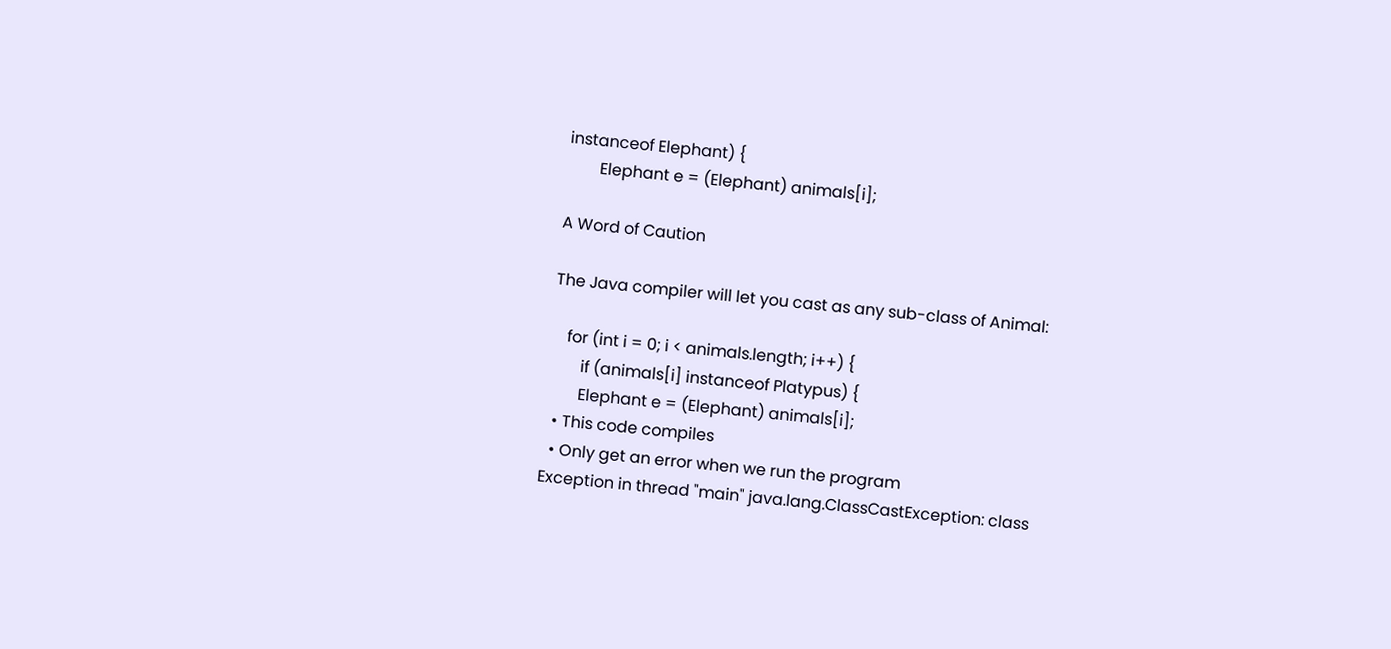instanceof Elephant) {
        Elephant e = (Elephant) animals[i];

A Word of Caution

The Java compiler will let you cast as any sub-class of Animal:

    for (int i = 0; i < animals.length; i++) {
        if (animals[i] instanceof Platypus) {
        Elephant e = (Elephant) animals[i];
  • This code compiles
  • Only get an error when we run the program
Exception in thread "main" java.lang.ClassCastException: class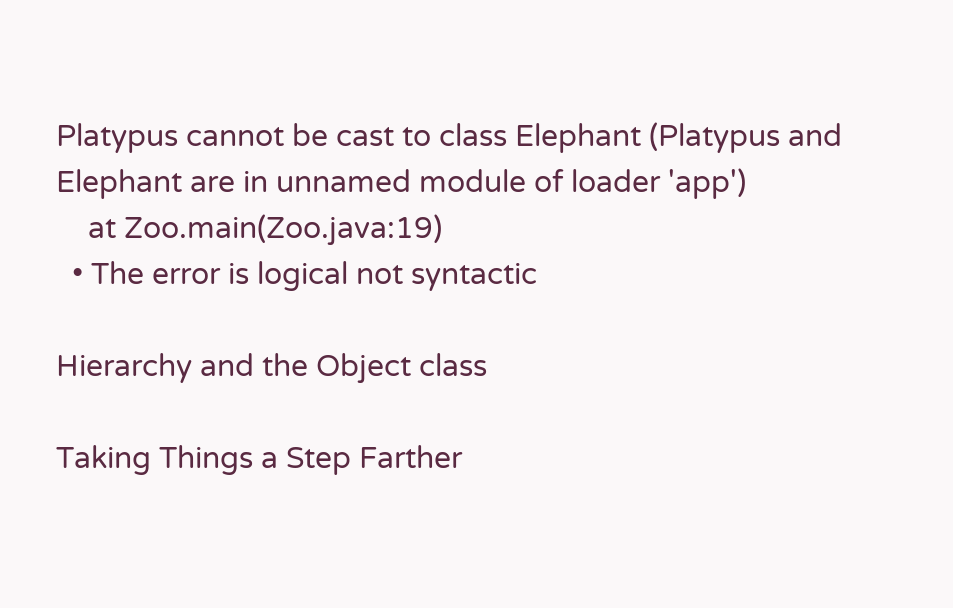Platypus cannot be cast to class Elephant (Platypus and Elephant are in unnamed module of loader 'app')
    at Zoo.main(Zoo.java:19)
  • The error is logical not syntactic

Hierarchy and the Object class

Taking Things a Step Farther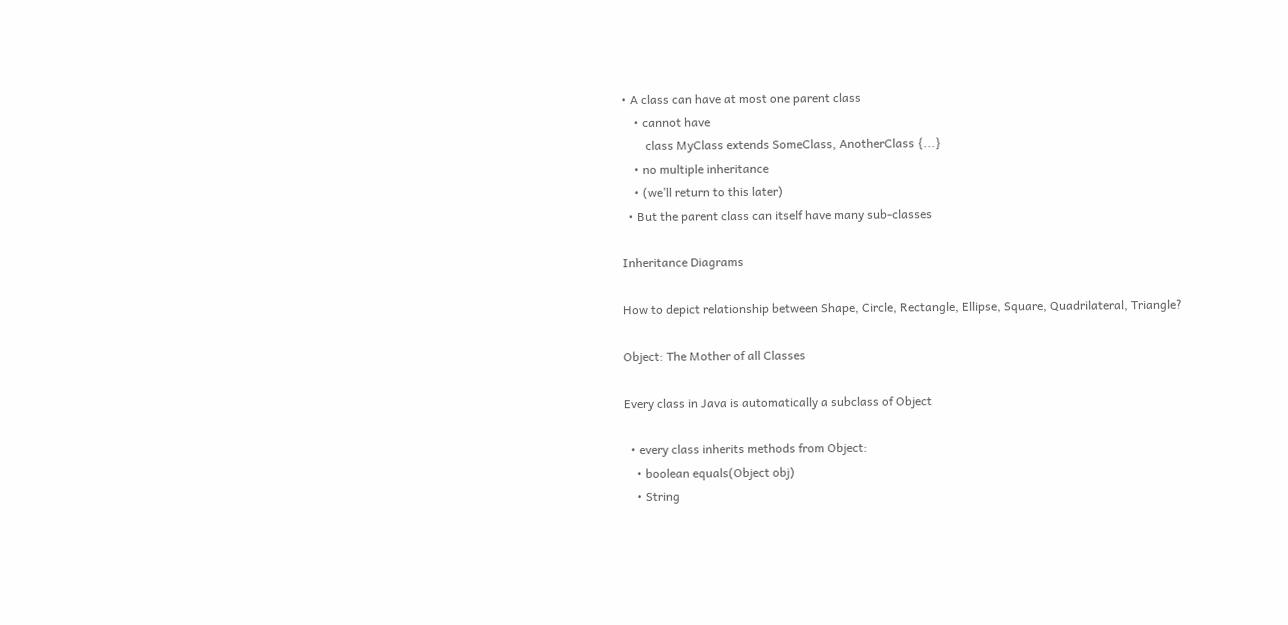• A class can have at most one parent class
    • cannot have
        class MyClass extends SomeClass, AnotherClass {...}
    • no multiple inheritance
    • (we’ll return to this later)
  • But the parent class can itself have many sub-classes

Inheritance Diagrams

How to depict relationship between Shape, Circle, Rectangle, Ellipse, Square, Quadrilateral, Triangle?

Object: The Mother of all Classes

Every class in Java is automatically a subclass of Object

  • every class inherits methods from Object:
    • boolean equals(Object obj)
    • String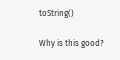toString()

Why is this good?